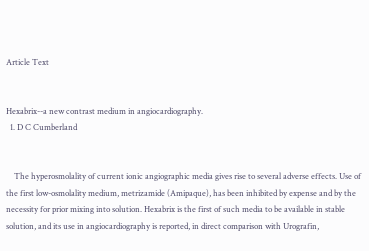Article Text


Hexabrix--a new contrast medium in angiocardiography.
  1. D C Cumberland


    The hyperosmolality of current ionic angiographic media gives rise to several adverse effects. Use of the first low-osmolality medium, metrizamide (Amipaque), has been inhibited by expense and by the necessity for prior mixing into solution. Hexabrix is the first of such media to be available in stable solution, and its use in angiocardiography is reported, in direct comparison with Urografin,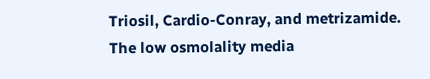Triosil, Cardio-Conray, and metrizamide. The low osmolality media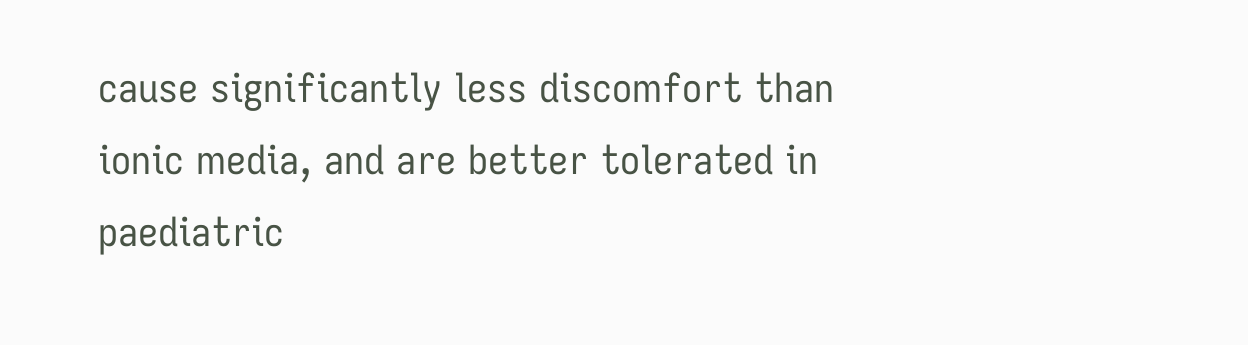cause significantly less discomfort than ionic media, and are better tolerated in paediatric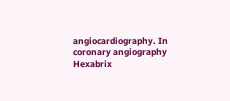angiocardiography. In coronary angiography Hexabrix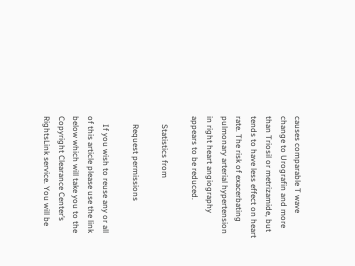causes comparable T wave change to Urografin and more than Triosil or metrizamide, but tends to have less effect on heart rate. The risk of exacerbating pulmonary arterial hypertension in right heart angiography appears to be reduced.

    Statistics from

    Request permissions

    If you wish to reuse any or all of this article please use the link below which will take you to the Copyright Clearance Center’s RightsLink service. You will be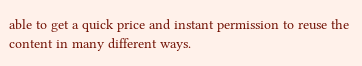able to get a quick price and instant permission to reuse the content in many different ways.